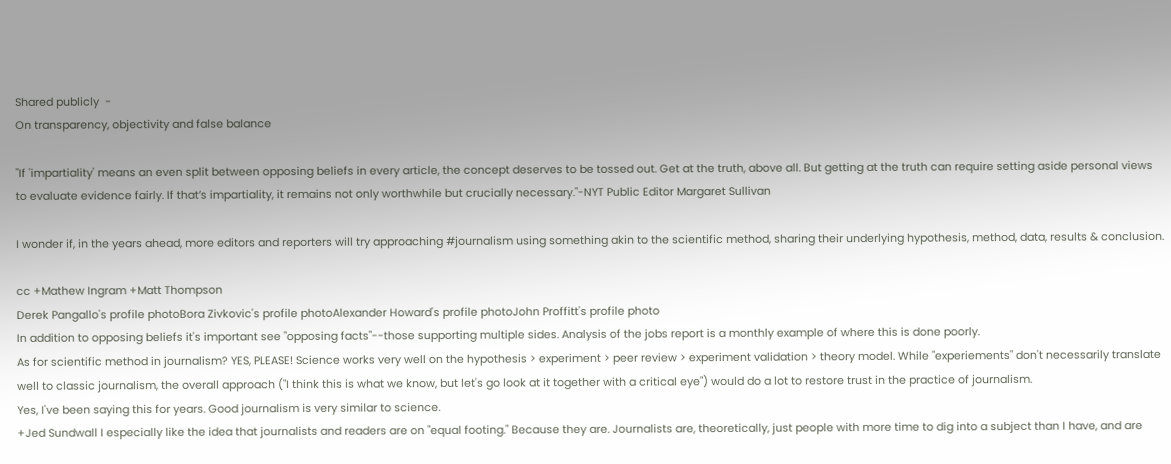Shared publicly  -
On transparency, objectivity and false balance

"If 'impartiality' means an even split between opposing beliefs in every article, the concept deserves to be tossed out. Get at the truth, above all. But getting at the truth can require setting aside personal views to evaluate evidence fairly. If that’s impartiality, it remains not only worthwhile but crucially necessary."-NYT Public Editor Margaret Sullivan

I wonder if, in the years ahead, more editors and reporters will try approaching #journalism using something akin to the scientific method, sharing their underlying hypothesis, method, data, results & conclusion.

cc +Mathew Ingram +Matt Thompson
Derek Pangallo's profile photoBora Zivkovic's profile photoAlexander Howard's profile photoJohn Proffitt's profile photo
In addition to opposing beliefs it's important see "opposing facts"--those supporting multiple sides. Analysis of the jobs report is a monthly example of where this is done poorly.
As for scientific method in journalism? YES, PLEASE! Science works very well on the hypothesis > experiment > peer review > experiment validation > theory model. While "experiements" don't necessarily translate well to classic journalism, the overall approach ("I think this is what we know, but let's go look at it together with a critical eye") would do a lot to restore trust in the practice of journalism.
Yes, I've been saying this for years. Good journalism is very similar to science.
+Jed Sundwall I especially like the idea that journalists and readers are on "equal footing." Because they are. Journalists are, theoretically, just people with more time to dig into a subject than I have, and are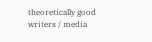theoretically good writers / media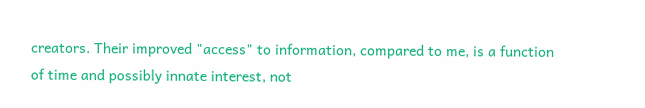creators. Their improved "access" to information, compared to me, is a function of time and possibly innate interest, not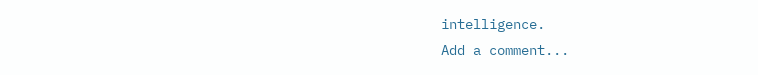intelligence.
Add a comment...